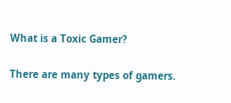What is a Toxic Gamer?

There are many types of gamers.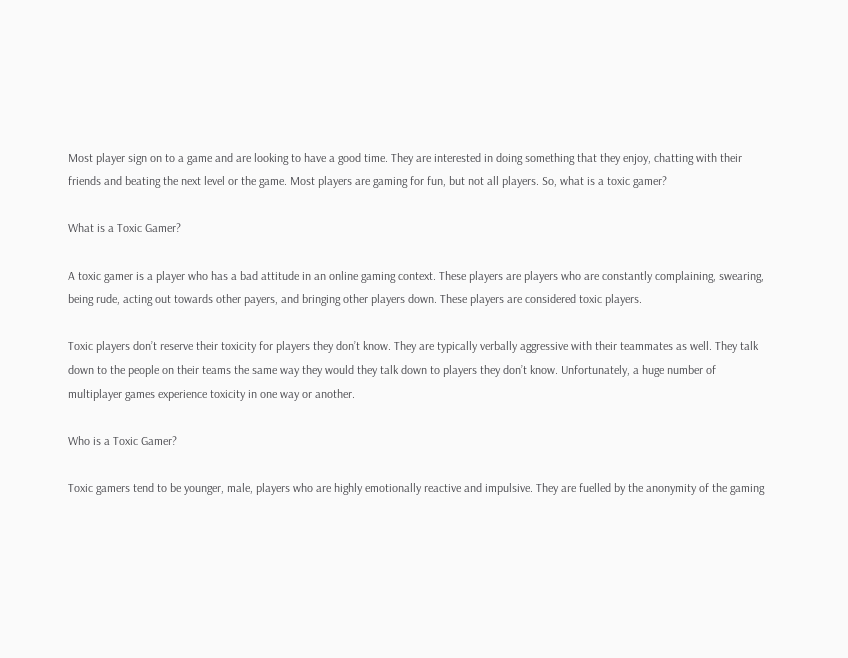Most player sign on to a game and are looking to have a good time. They are interested in doing something that they enjoy, chatting with their friends and beating the next level or the game. Most players are gaming for fun, but not all players. So, what is a toxic gamer?

What is a Toxic Gamer?

A toxic gamer is a player who has a bad attitude in an online gaming context. These players are players who are constantly complaining, swearing, being rude, acting out towards other payers, and bringing other players down. These players are considered toxic players.

Toxic players don’t reserve their toxicity for players they don’t know. They are typically verbally aggressive with their teammates as well. They talk down to the people on their teams the same way they would they talk down to players they don’t know. Unfortunately, a huge number of multiplayer games experience toxicity in one way or another.

Who is a Toxic Gamer?

Toxic gamers tend to be younger, male, players who are highly emotionally reactive and impulsive. They are fuelled by the anonymity of the gaming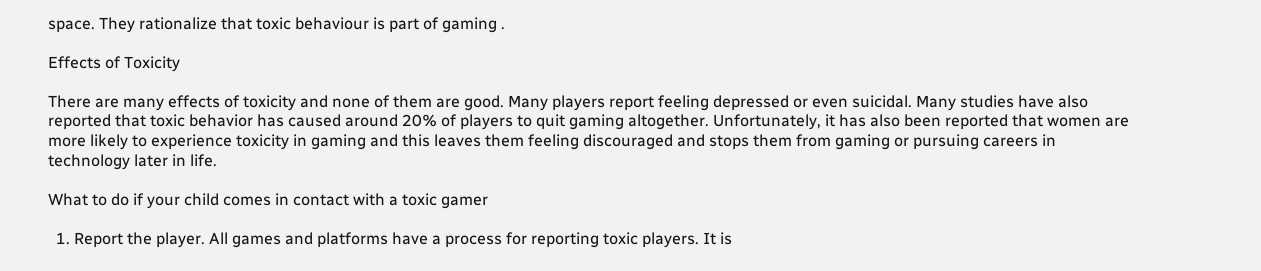space. They rationalize that toxic behaviour is part of gaming .

Effects of Toxicity

There are many effects of toxicity and none of them are good. Many players report feeling depressed or even suicidal. Many studies have also reported that toxic behavior has caused around 20% of players to quit gaming altogether. Unfortunately, it has also been reported that women are more likely to experience toxicity in gaming and this leaves them feeling discouraged and stops them from gaming or pursuing careers in technology later in life.

What to do if your child comes in contact with a toxic gamer

  1. Report the player. All games and platforms have a process for reporting toxic players. It is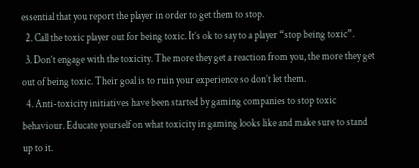essential that you report the player in order to get them to stop.
  2. Call the toxic player out for being toxic. It’s ok to say to a player “stop being toxic”.
  3. Don’t engage with the toxicity. The more they get a reaction from you, the more they get out of being toxic. Their goal is to ruin your experience so don’t let them.
  4. Anti-toxicity initiatives have been started by gaming companies to stop toxic behaviour. Educate yourself on what toxicity in gaming looks like and make sure to stand up to it.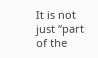It is not just “part of the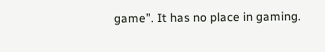game”. It has no place in gaming.